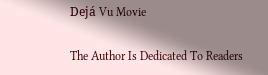Dejá Vu Movie

The Author Is Dedicated To Readers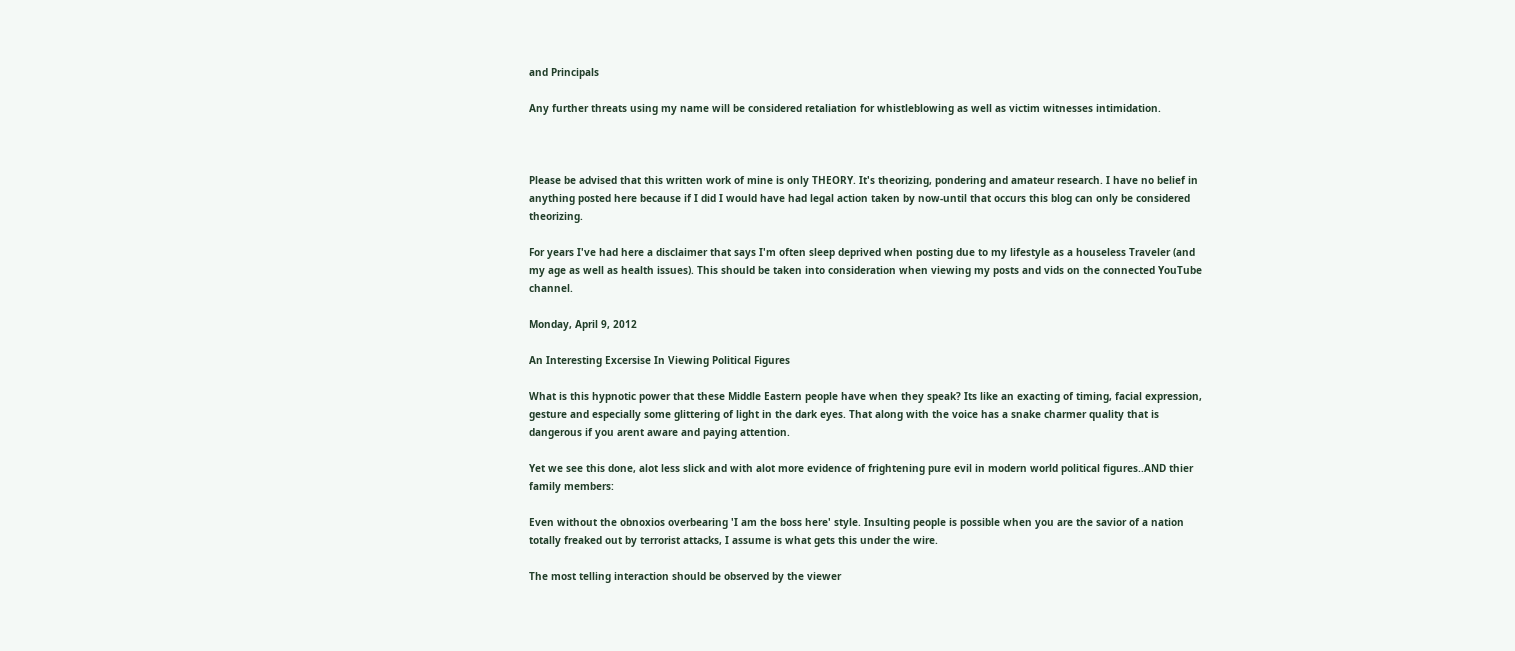and Principals

Any further threats using my name will be considered retaliation for whistleblowing as well as victim witnesses intimidation.



Please be advised that this written work of mine is only THEORY. It's theorizing, pondering and amateur research. I have no belief in anything posted here because if I did I would have had legal action taken by now-until that occurs this blog can only be considered theorizing.

For years I've had here a disclaimer that says I'm often sleep deprived when posting due to my lifestyle as a houseless Traveler (and my age as well as health issues). This should be taken into consideration when viewing my posts and vids on the connected YouTube channel.

Monday, April 9, 2012

An Interesting Excersise In Viewing Political Figures

What is this hypnotic power that these Middle Eastern people have when they speak? Its like an exacting of timing, facial expression, gesture and especially some glittering of light in the dark eyes. That along with the voice has a snake charmer quality that is dangerous if you arent aware and paying attention.

Yet we see this done, alot less slick and with alot more evidence of frightening pure evil in modern world political figures..AND thier family members:

Even without the obnoxios overbearing 'I am the boss here' style. Insulting people is possible when you are the savior of a nation totally freaked out by terrorist attacks, I assume is what gets this under the wire.

The most telling interaction should be observed by the viewer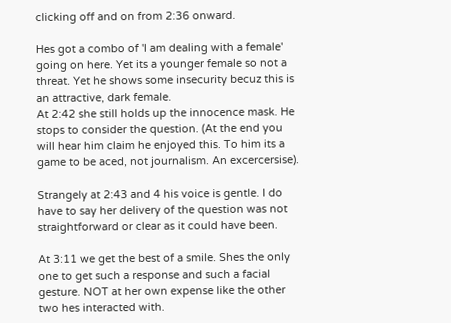clicking off and on from 2:36 onward.

Hes got a combo of 'I am dealing with a female' going on here. Yet its a younger female so not a threat. Yet he shows some insecurity becuz this is an attractive, dark female.
At 2:42 she still holds up the innocence mask. He stops to consider the question. (At the end you will hear him claim he enjoyed this. To him its a game to be aced, not journalism. An excercersise).

Strangely at 2:43 and 4 his voice is gentle. I do have to say her delivery of the question was not straightforward or clear as it could have been.

At 3:11 we get the best of a smile. Shes the only one to get such a response and such a facial gesture. NOT at her own expense like the other two hes interacted with.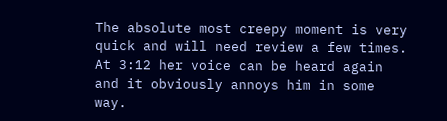The absolute most creepy moment is very quick and will need review a few times.
At 3:12 her voice can be heard again and it obviously annoys him in some way.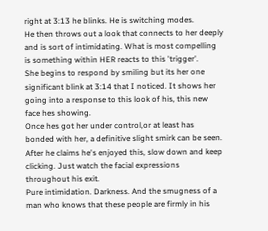right at 3:13 he blinks. He is switching modes.
He then throws out a look that connects to her deeply and is sort of intimidating. What is most compelling is something within HER reacts to this 'trigger'.
She begins to respond by smiling but its her one significant blink at 3:14 that I noticed. It shows her going into a response to this look of his, this new face hes showing.
Once hes got her under control,or at least has bonded with her, a definitive slight smirk can be seen.
After he claims he's enjoyed this, slow down and keep clicking. Just watch the facial expressions throughout his exit.
Pure intimidation. Darkness. And the smugness of a man who knows that these people are firmly in his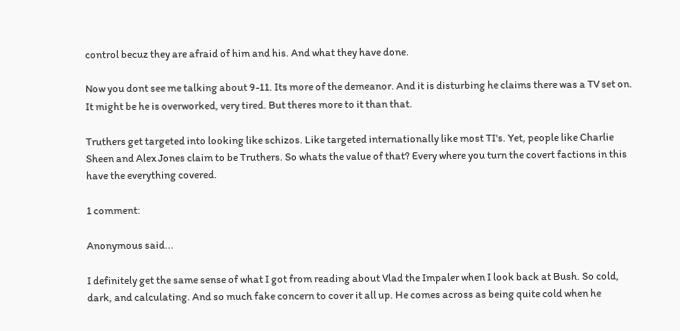control becuz they are afraid of him and his. And what they have done.

Now you dont see me talking about 9-11. Its more of the demeanor. And it is disturbing he claims there was a TV set on. It might be he is overworked, very tired. But theres more to it than that.

Truthers get targeted into looking like schizos. Like targeted internationally like most TI's. Yet, people like Charlie Sheen and Alex Jones claim to be Truthers. So whats the value of that? Every where you turn the covert factions in this have the everything covered.

1 comment:

Anonymous said...

I definitely get the same sense of what I got from reading about Vlad the Impaler when I look back at Bush. So cold, dark, and calculating. And so much fake concern to cover it all up. He comes across as being quite cold when he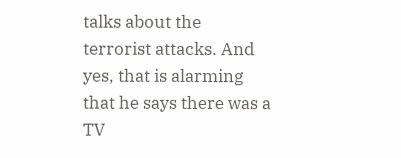talks about the terrorist attacks. And yes, that is alarming that he says there was a TV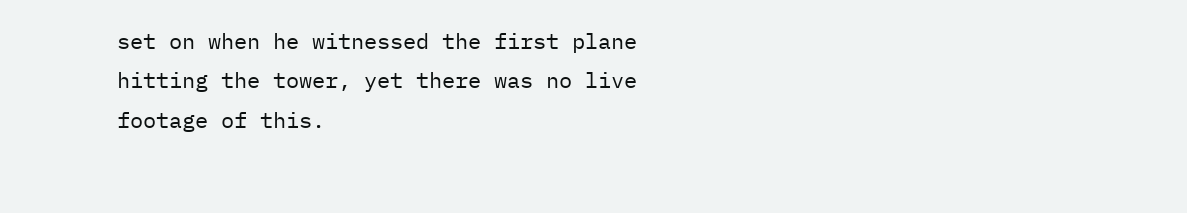set on when he witnessed the first plane hitting the tower, yet there was no live footage of this.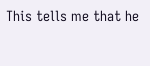This tells me that he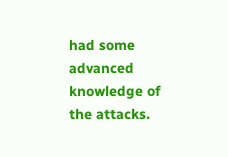had some advanced knowledge of the attacks.